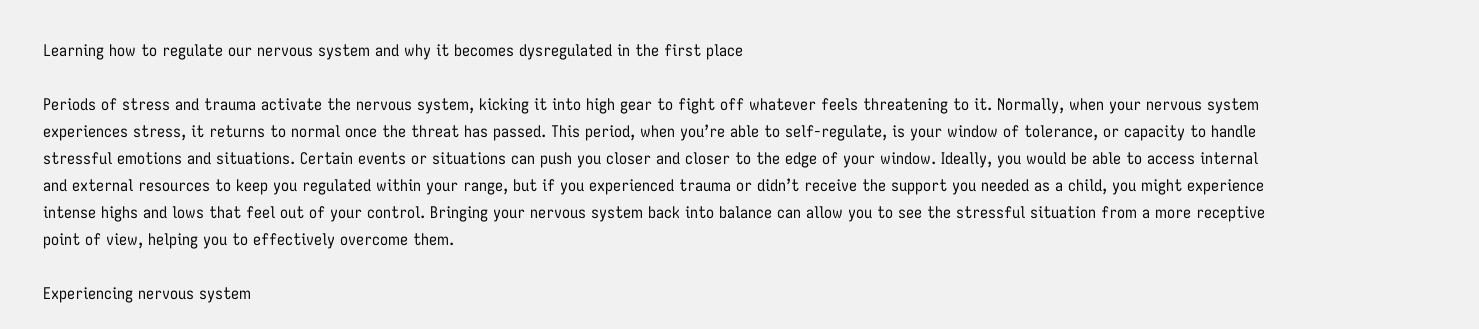Learning how to regulate our nervous system and why it becomes dysregulated in the first place

Periods of stress and trauma activate the nervous system, kicking it into high gear to fight off whatever feels threatening to it. Normally, when your nervous system experiences stress, it returns to normal once the threat has passed. This period, when you’re able to self-regulate, is your window of tolerance, or capacity to handle stressful emotions and situations. Certain events or situations can push you closer and closer to the edge of your window. Ideally, you would be able to access internal and external resources to keep you regulated within your range, but if you experienced trauma or didn’t receive the support you needed as a child, you might experience intense highs and lows that feel out of your control. Bringing your nervous system back into balance can allow you to see the stressful situation from a more receptive point of view, helping you to effectively overcome them.

Experiencing nervous system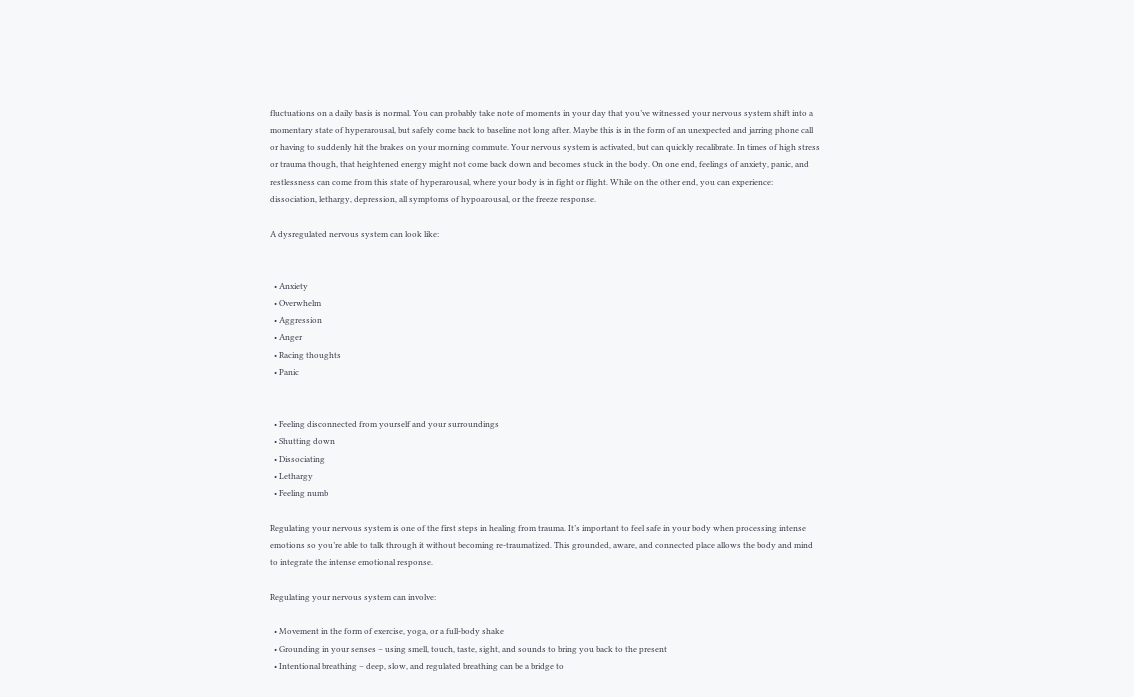fluctuations on a daily basis is normal. You can probably take note of moments in your day that you’ve witnessed your nervous system shift into a momentary state of hyperarousal, but safely come back to baseline not long after. Maybe this is in the form of an unexpected and jarring phone call or having to suddenly hit the brakes on your morning commute. Your nervous system is activated, but can quickly recalibrate. In times of high stress or trauma though, that heightened energy might not come back down and becomes stuck in the body. On one end, feelings of anxiety, panic, and restlessness can come from this state of hyperarousal, where your body is in fight or flight. While on the other end, you can experience: dissociation, lethargy, depression, all symptoms of hypoarousal, or the freeze response.

A dysregulated nervous system can look like:


  • Anxiety
  • Overwhelm
  • Aggression
  • Anger
  • Racing thoughts
  • Panic


  • Feeling disconnected from yourself and your surroundings
  • Shutting down
  • Dissociating
  • Lethargy
  • Feeling numb

Regulating your nervous system is one of the first steps in healing from trauma. It’s important to feel safe in your body when processing intense emotions so you’re able to talk through it without becoming re-traumatized. This grounded, aware, and connected place allows the body and mind to integrate the intense emotional response.

Regulating your nervous system can involve:

  • Movement in the form of exercise, yoga, or a full-body shake
  • Grounding in your senses – using smell, touch, taste, sight, and sounds to bring you back to the present
  • Intentional breathing – deep, slow, and regulated breathing can be a bridge to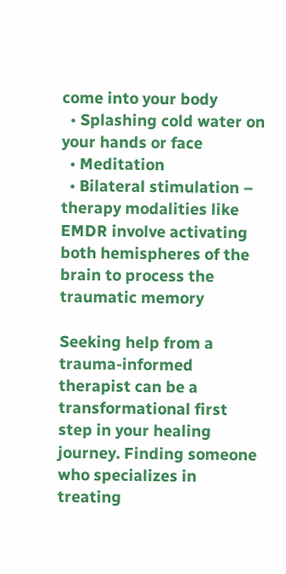come into your body
  • Splashing cold water on your hands or face
  • Meditation
  • Bilateral stimulation – therapy modalities like EMDR involve activating both hemispheres of the brain to process the traumatic memory

Seeking help from a trauma-informed therapist can be a transformational first step in your healing journey. Finding someone who specializes in treating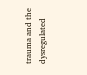trauma and the dysregulated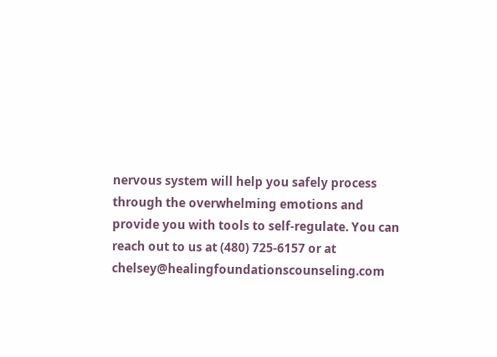nervous system will help you safely process through the overwhelming emotions and provide you with tools to self-regulate. You can reach out to us at (480) 725-6157 or at chelsey@healingfoundationscounseling.com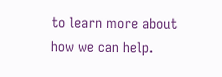to learn more about how we can help.